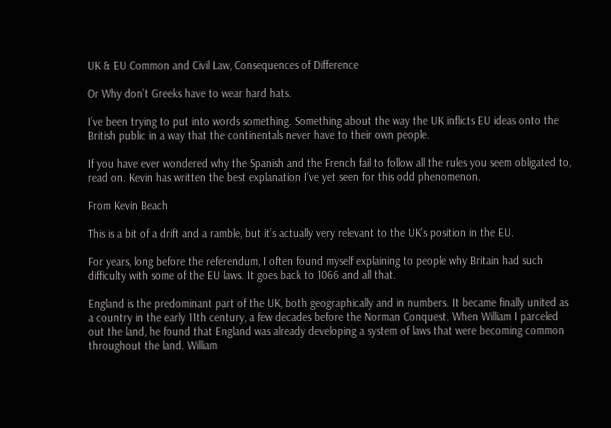UK & EU Common and Civil Law, Consequences of Difference

Or Why don’t Greeks have to wear hard hats.

I’ve been trying to put into words something. Something about the way the UK inflicts EU ideas onto the British public in a way that the continentals never have to their own people.

If you have ever wondered why the Spanish and the French fail to follow all the rules you seem obligated to, read on. Kevin has written the best explanation I’ve yet seen for this odd phenomenon.

From Kevin Beach

This is a bit of a drift and a ramble, but it’s actually very relevant to the UK’s position in the EU.

For years, long before the referendum, I often found myself explaining to people why Britain had such difficulty with some of the EU laws. It goes back to 1066 and all that.

England is the predominant part of the UK, both geographically and in numbers. It became finally united as a country in the early 11th century, a few decades before the Norman Conquest. When William I parceled out the land, he found that England was already developing a system of laws that were becoming common throughout the land. William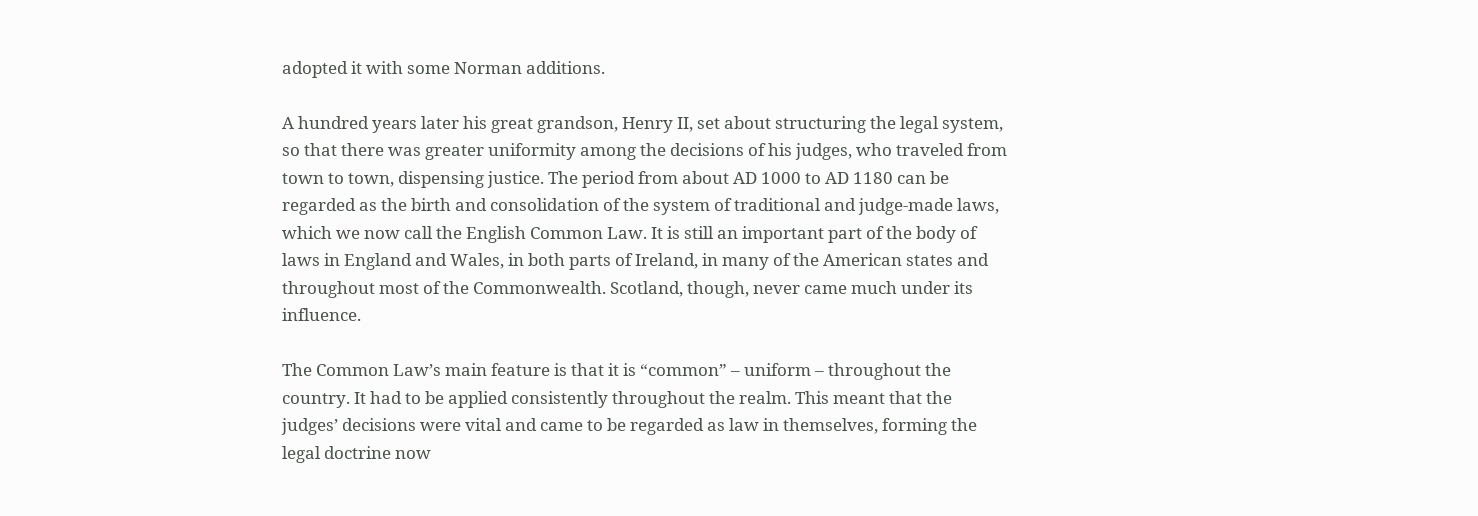adopted it with some Norman additions.

A hundred years later his great grandson, Henry II, set about structuring the legal system, so that there was greater uniformity among the decisions of his judges, who traveled from town to town, dispensing justice. The period from about AD 1000 to AD 1180 can be regarded as the birth and consolidation of the system of traditional and judge-made laws, which we now call the English Common Law. It is still an important part of the body of laws in England and Wales, in both parts of Ireland, in many of the American states and throughout most of the Commonwealth. Scotland, though, never came much under its influence.

The Common Law’s main feature is that it is “common” – uniform – throughout the country. It had to be applied consistently throughout the realm. This meant that the judges’ decisions were vital and came to be regarded as law in themselves, forming the legal doctrine now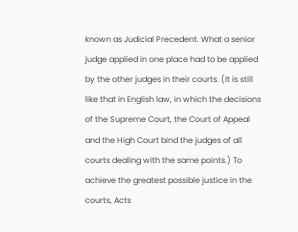known as Judicial Precedent. What a senior judge applied in one place had to be applied by the other judges in their courts. (It is still like that in English law, in which the decisions of the Supreme Court, the Court of Appeal and the High Court bind the judges of all courts dealing with the same points.) To achieve the greatest possible justice in the courts, Acts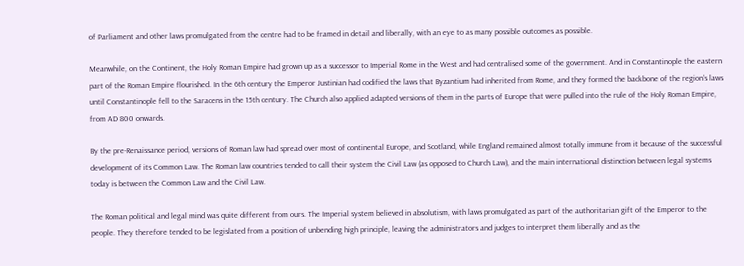of Parliament and other laws promulgated from the centre had to be framed in detail and liberally, with an eye to as many possible outcomes as possible.

Meanwhile, on the Continent, the Holy Roman Empire had grown up as a successor to Imperial Rome in the West and had centralised some of the government. And in Constantinople the eastern part of the Roman Empire flourished. In the 6th century the Emperor Justinian had codified the laws that Byzantium had inherited from Rome, and they formed the backbone of the region’s laws until Constantinople fell to the Saracens in the 15th century. The Church also applied adapted versions of them in the parts of Europe that were pulled into the rule of the Holy Roman Empire, from AD 800 onwards.

By the pre-Renaissance period, versions of Roman law had spread over most of continental Europe, and Scotland, while England remained almost totally immune from it because of the successful development of its Common Law. The Roman law countries tended to call their system the Civil Law (as opposed to Church Law), and the main international distinction between legal systems today is between the Common Law and the Civil Law.

The Roman political and legal mind was quite different from ours. The Imperial system believed in absolutism, with laws promulgated as part of the authoritarian gift of the Emperor to the people. They therefore tended to be legislated from a position of unbending high principle, leaving the administrators and judges to interpret them liberally and as the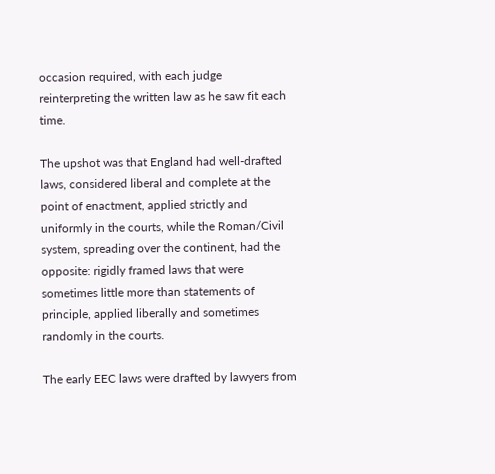occasion required, with each judge reinterpreting the written law as he saw fit each time.

The upshot was that England had well-drafted laws, considered liberal and complete at the point of enactment, applied strictly and uniformly in the courts, while the Roman/Civil system, spreading over the continent, had the opposite: rigidly framed laws that were sometimes little more than statements of principle, applied liberally and sometimes randomly in the courts.

The early EEC laws were drafted by lawyers from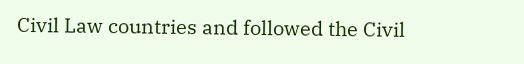Civil Law countries and followed the Civil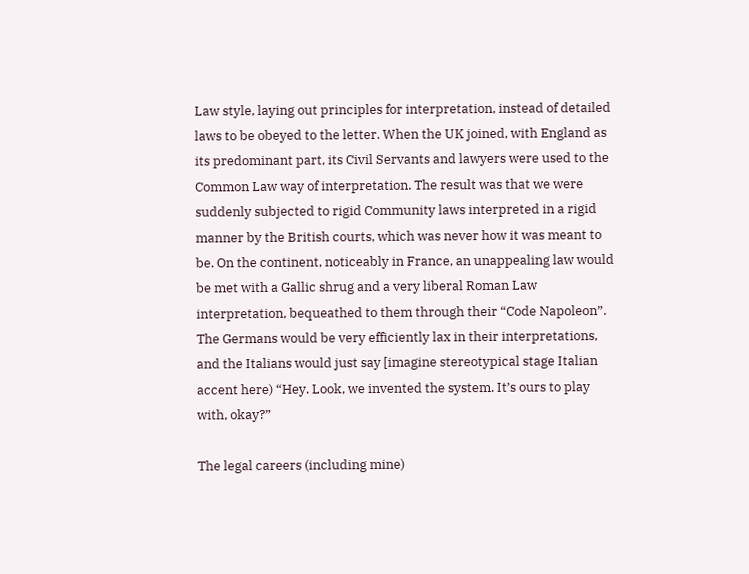Law style, laying out principles for interpretation, instead of detailed laws to be obeyed to the letter. When the UK joined, with England as its predominant part, its Civil Servants and lawyers were used to the Common Law way of interpretation. The result was that we were suddenly subjected to rigid Community laws interpreted in a rigid manner by the British courts, which was never how it was meant to be. On the continent, noticeably in France, an unappealing law would be met with a Gallic shrug and a very liberal Roman Law interpretation, bequeathed to them through their “Code Napoleon”. The Germans would be very efficiently lax in their interpretations, and the Italians would just say [imagine stereotypical stage Italian accent here) “Hey. Look, we invented the system. It’s ours to play with, okay?”

The legal careers (including mine)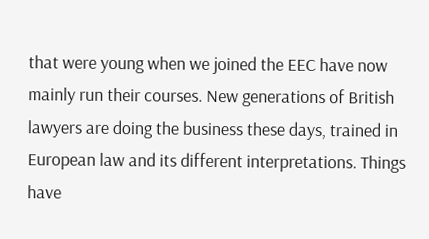that were young when we joined the EEC have now mainly run their courses. New generations of British lawyers are doing the business these days, trained in European law and its different interpretations. Things have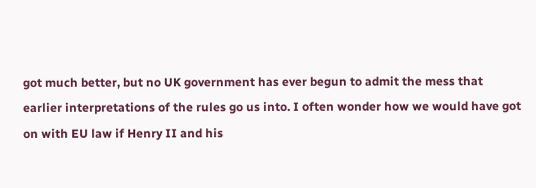got much better, but no UK government has ever begun to admit the mess that earlier interpretations of the rules go us into. I often wonder how we would have got on with EU law if Henry II and his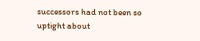successors had not been so uptight about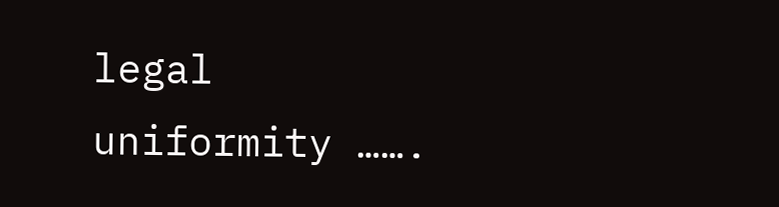legal uniformity …….